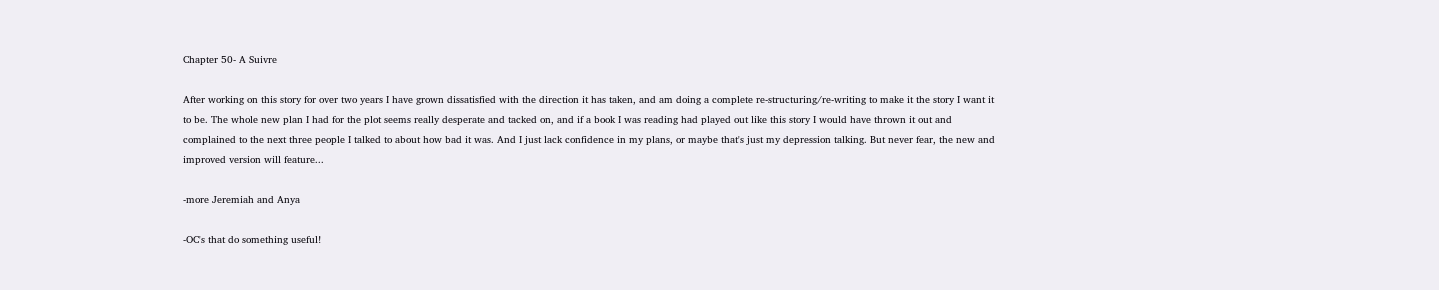Chapter 50- A Suivre

After working on this story for over two years I have grown dissatisfied with the direction it has taken, and am doing a complete re-structuring/re-writing to make it the story I want it to be. The whole new plan I had for the plot seems really desperate and tacked on, and if a book I was reading had played out like this story I would have thrown it out and complained to the next three people I talked to about how bad it was. And I just lack confidence in my plans, or maybe that's just my depression talking. But never fear, the new and improved version will feature...

-more Jeremiah and Anya

-OC's that do something useful!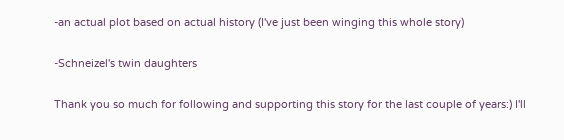-an actual plot based on actual history (I've just been winging this whole story)

-Schneizel's twin daughters

Thank you so much for following and supporting this story for the last couple of years:) I'll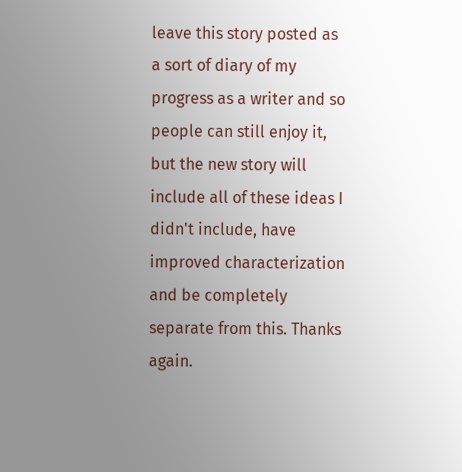leave this story posted as a sort of diary of my progress as a writer and so people can still enjoy it, but the new story will include all of these ideas I didn't include, have improved characterization and be completely separate from this. Thanks again.